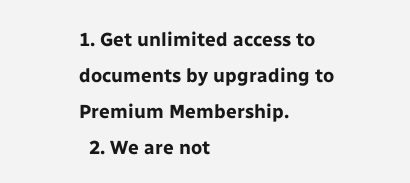1. Get unlimited access to documents by upgrading to Premium Membership.
  2. We are not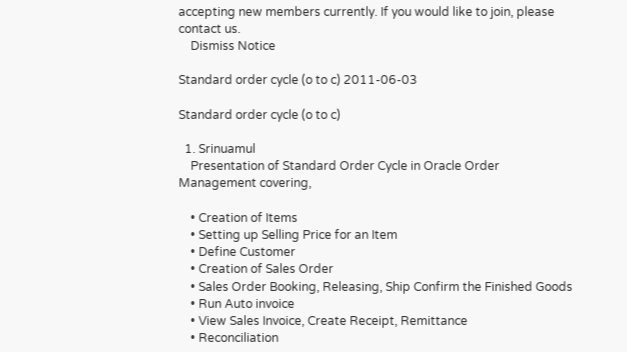accepting new members currently. If you would like to join, please contact us.
    Dismiss Notice

Standard order cycle (o to c) 2011-06-03

Standard order cycle (o to c)

  1. Srinuamul
    Presentation of Standard Order Cycle in Oracle Order Management covering,

    • Creation of Items
    • Setting up Selling Price for an Item
    • Define Customer
    • Creation of Sales Order
    • Sales Order Booking, Releasing, Ship Confirm the Finished Goods
    • Run Auto invoice
    • View Sales Invoice, Create Receipt, Remittance
    • Reconciliation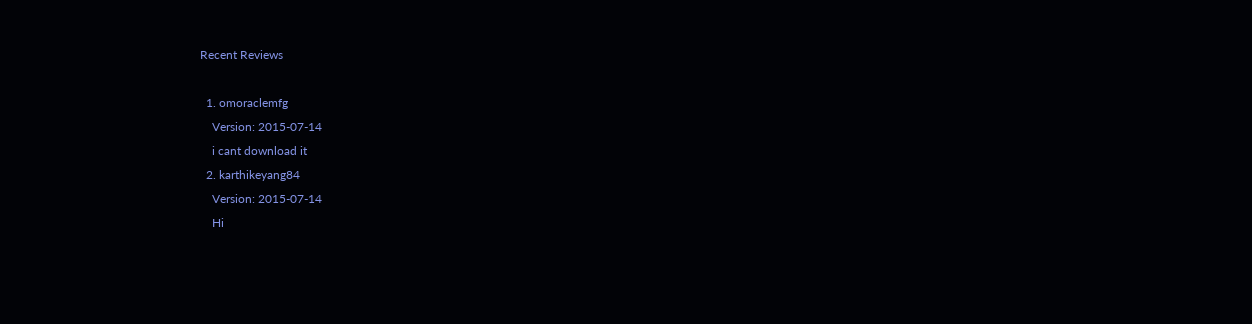Recent Reviews

  1. omoraclemfg
    Version: 2015-07-14
    i cant download it
  2. karthikeyang84
    Version: 2015-07-14
    Hi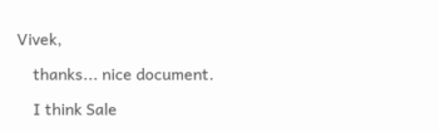Vivek,

    thanks... nice document.

    I think Sale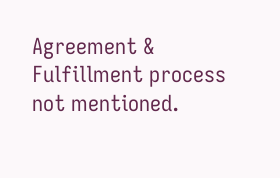Agreement & Fulfillment process not mentioned.